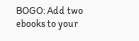BOGO: Add two ebooks to your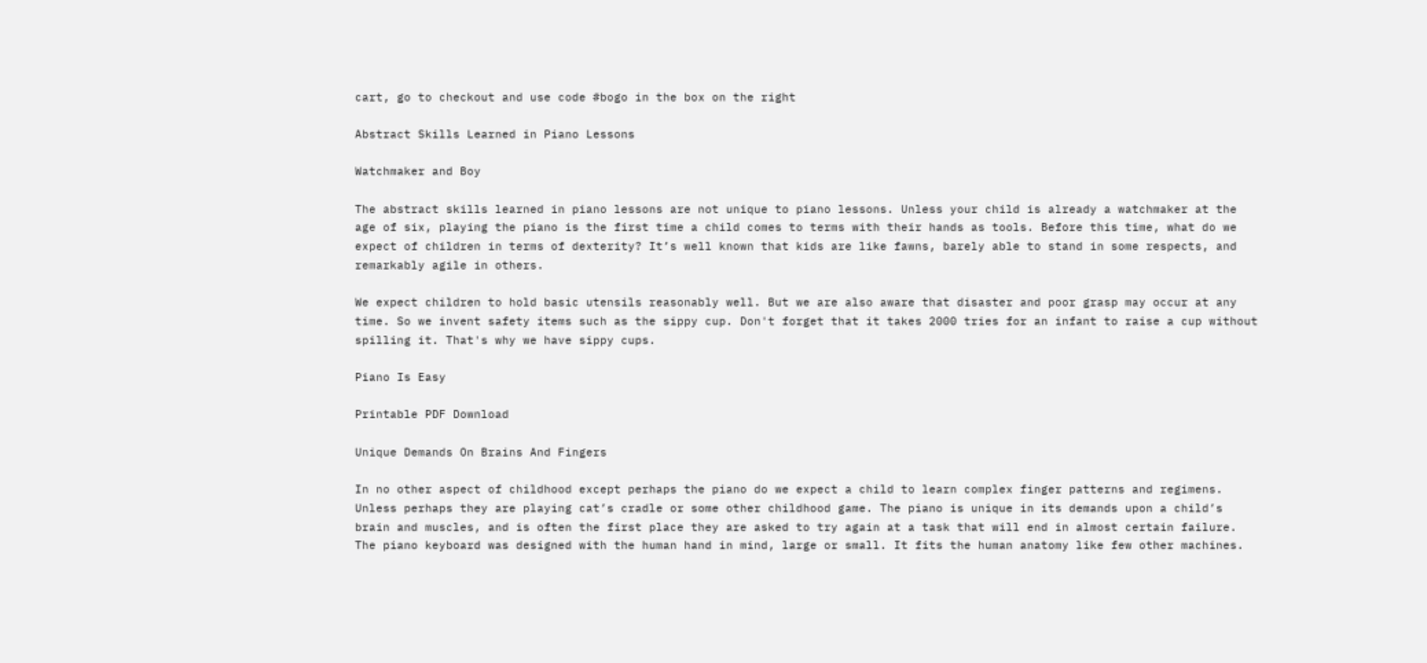cart, go to checkout and use code #bogo in the box on the right

Abstract Skills Learned in Piano Lessons

Watchmaker and Boy

The abstract skills learned in piano lessons are not unique to piano lessons. Unless your child is already a watchmaker at the age of six, playing the piano is the first time a child comes to terms with their hands as tools. Before this time, what do we expect of children in terms of dexterity? It’s well known that kids are like fawns, barely able to stand in some respects, and remarkably agile in others.

We expect children to hold basic utensils reasonably well. But we are also aware that disaster and poor grasp may occur at any time. So we invent safety items such as the sippy cup. Don't forget that it takes 2000 tries for an infant to raise a cup without spilling it. That's why we have sippy cups.

Piano Is Easy

Printable PDF Download

Unique Demands On Brains And Fingers

In no other aspect of childhood except perhaps the piano do we expect a child to learn complex finger patterns and regimens. Unless perhaps they are playing cat’s cradle or some other childhood game. The piano is unique in its demands upon a child’s brain and muscles, and is often the first place they are asked to try again at a task that will end in almost certain failure. The piano keyboard was designed with the human hand in mind, large or small. It fits the human anatomy like few other machines.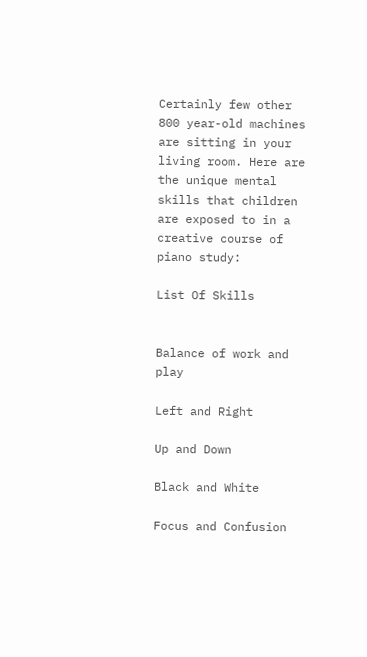Certainly few other 800 year-old machines are sitting in your living room. Here are the unique mental skills that children are exposed to in a creative course of piano study:

List Of Skills


Balance of work and play

Left and Right

Up and Down

Black and White

Focus and Confusion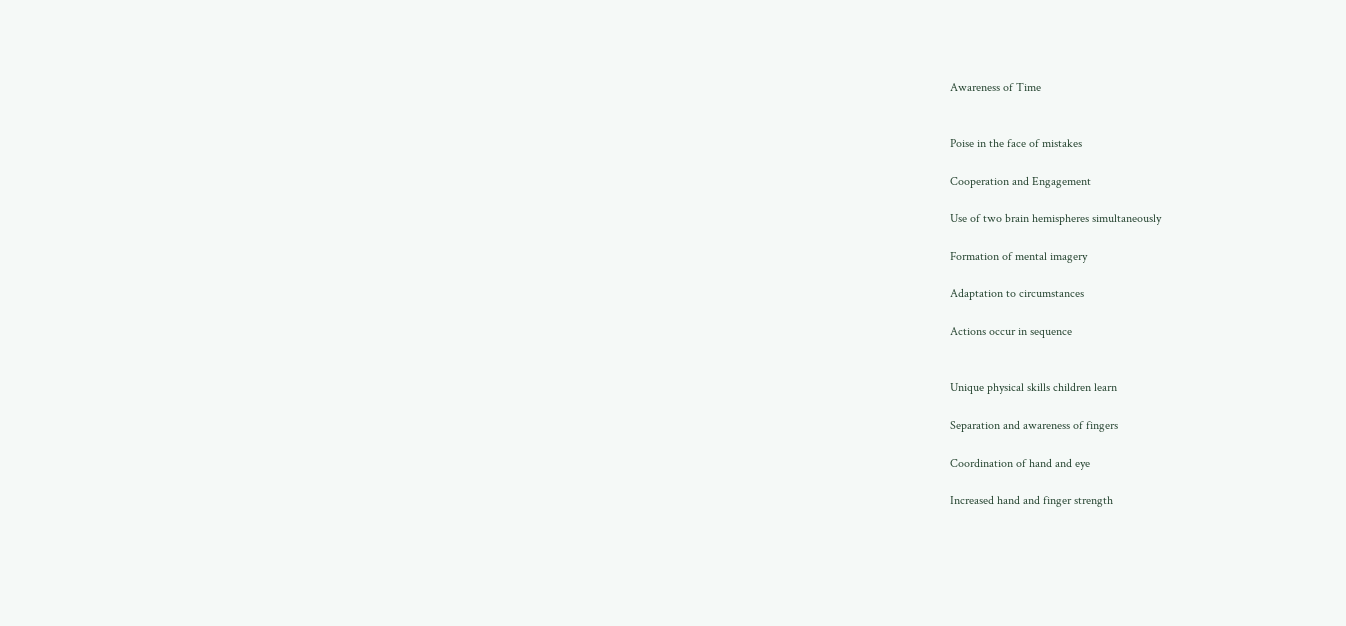Awareness of Time


Poise in the face of mistakes

Cooperation and Engagement

Use of two brain hemispheres simultaneously

Formation of mental imagery

Adaptation to circumstances

Actions occur in sequence


Unique physical skills children learn

Separation and awareness of fingers

Coordination of hand and eye

Increased hand and finger strength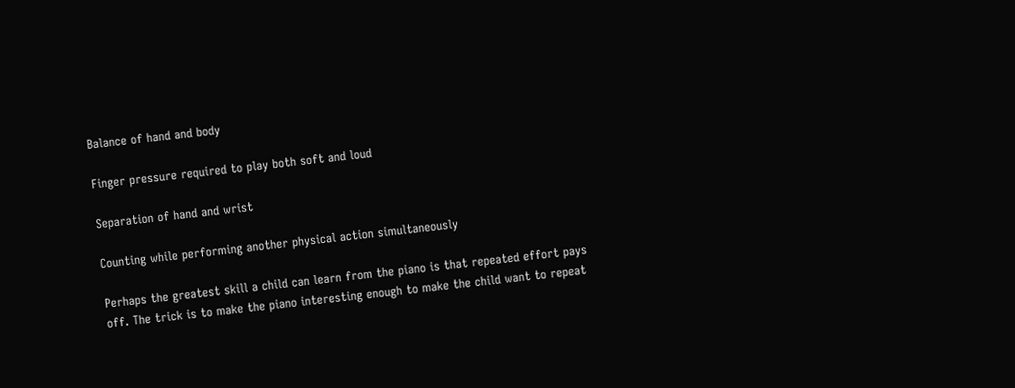Balance of hand and body

Finger pressure required to play both soft and loud

Separation of hand and wrist

Counting while performing another physical action simultaneously

Perhaps the greatest skill a child can learn from the piano is that repeated effort pays off. The trick is to make the piano interesting enough to make the child want to repeat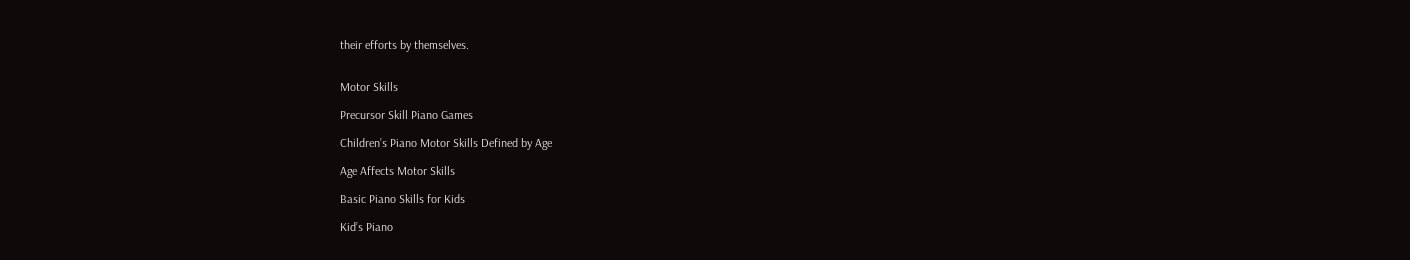their efforts by themselves.


Motor Skills

Precursor Skill Piano Games

Children’s Piano Motor Skills Defined by Age

Age Affects Motor Skills

Basic Piano Skills for Kids

Kid’s Piano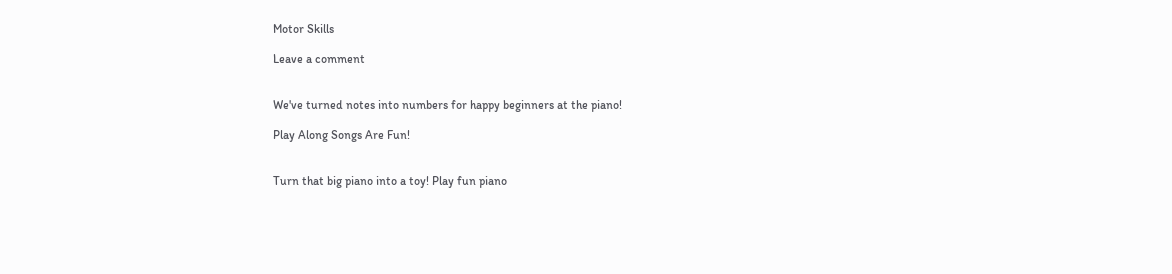Motor Skills

Leave a comment


We've turned notes into numbers for happy beginners at the piano!

Play Along Songs Are Fun!


Turn that big piano into a toy! Play fun piano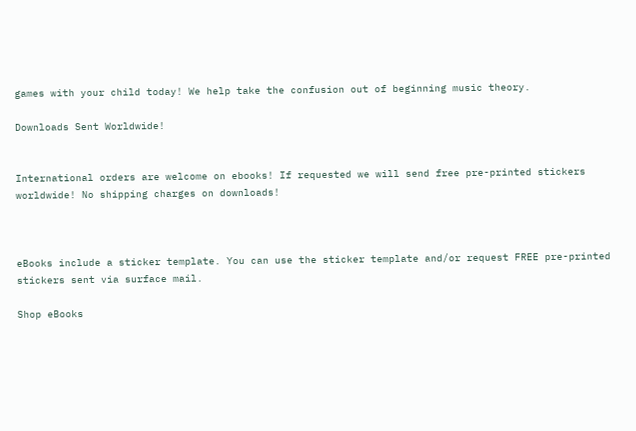games with your child today! We help take the confusion out of beginning music theory.

Downloads Sent Worldwide!


International orders are welcome on ebooks! If requested we will send free pre-printed stickers worldwide! No shipping charges on downloads!



eBooks include a sticker template. You can use the sticker template and/or request FREE pre-printed stickers sent via surface mail.

Shop eBooks